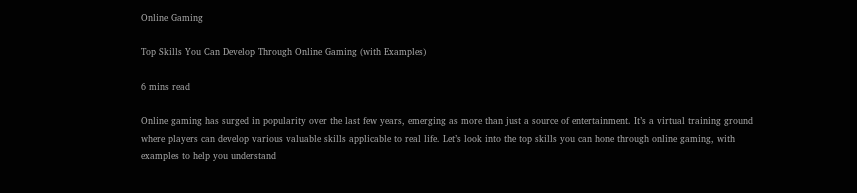Online Gaming

Top Skills You Can Develop Through Online Gaming (with Examples)

6 mins read

Online gaming has surged in popularity over the last few years, emerging as more than just a source of entertainment. It’s a virtual training ground where players can develop various valuable skills applicable to real life. Let’s look into the top skills you can hone through online gaming, with examples to help you understand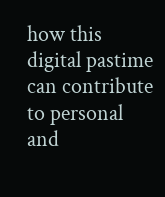how this digital pastime can contribute to personal and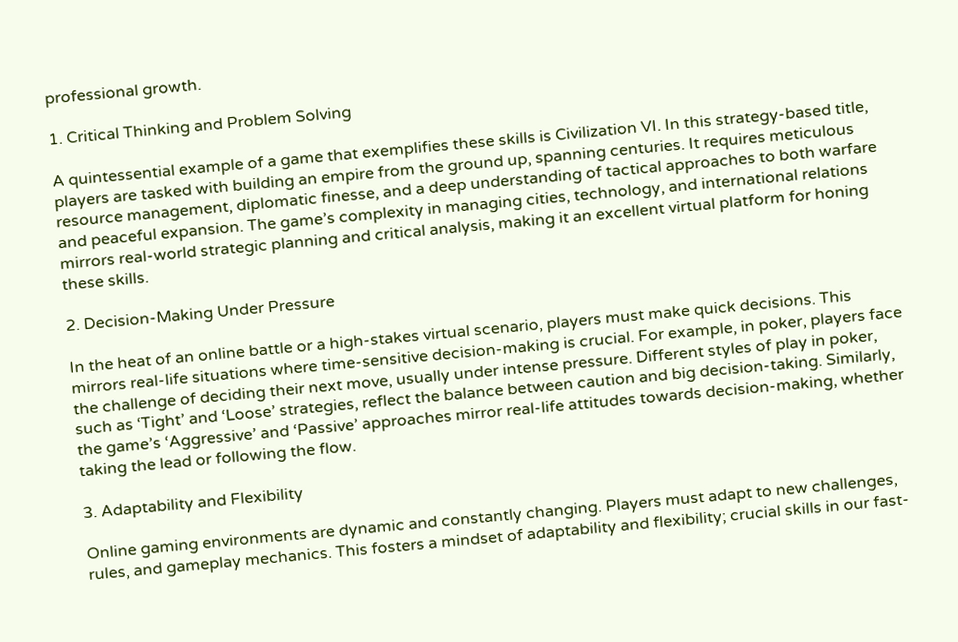professional growth.

1. Critical Thinking and Problem Solving

A quintessential example of a game that exemplifies these skills is Civilization VI. In this strategy-based title, players are tasked with building an empire from the ground up, spanning centuries. It requires meticulous resource management, diplomatic finesse, and a deep understanding of tactical approaches to both warfare and peaceful expansion. The game’s complexity in managing cities, technology, and international relations mirrors real-world strategic planning and critical analysis, making it an excellent virtual platform for honing these skills.

2. Decision-Making Under Pressure

In the heat of an online battle or a high-stakes virtual scenario, players must make quick decisions. This mirrors real-life situations where time-sensitive decision-making is crucial. For example, in poker, players face the challenge of deciding their next move, usually under intense pressure. Different styles of play in poker, such as ‘Tight’ and ‘Loose’ strategies, reflect the balance between caution and big decision-taking. Similarly, the game’s ‘Aggressive’ and ‘Passive’ approaches mirror real-life attitudes towards decision-making, whether taking the lead or following the flow.

3. Adaptability and Flexibility

Online gaming environments are dynamic and constantly changing. Players must adapt to new challenges, rules, and gameplay mechanics. This fosters a mindset of adaptability and flexibility; crucial skills in our fast-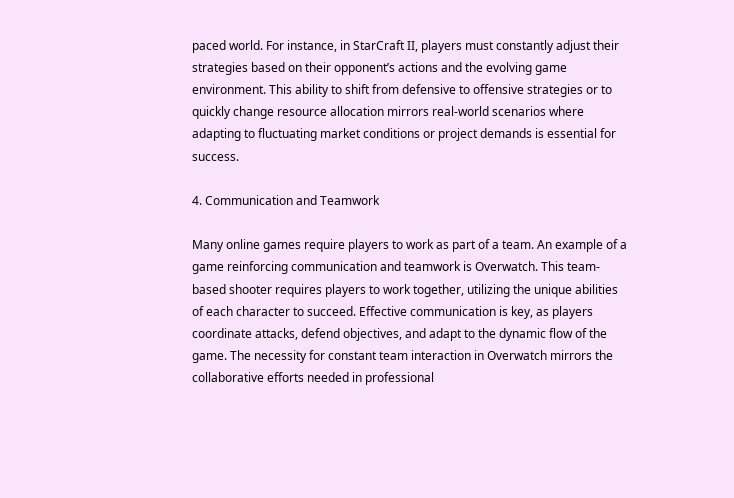paced world. For instance, in StarCraft II, players must constantly adjust their strategies based on their opponent’s actions and the evolving game environment. This ability to shift from defensive to offensive strategies or to quickly change resource allocation mirrors real-world scenarios where adapting to fluctuating market conditions or project demands is essential for success.

4. Communication and Teamwork

Many online games require players to work as part of a team. An example of a game reinforcing communication and teamwork is Overwatch. This team-based shooter requires players to work together, utilizing the unique abilities of each character to succeed. Effective communication is key, as players coordinate attacks, defend objectives, and adapt to the dynamic flow of the game. The necessity for constant team interaction in Overwatch mirrors the collaborative efforts needed in professional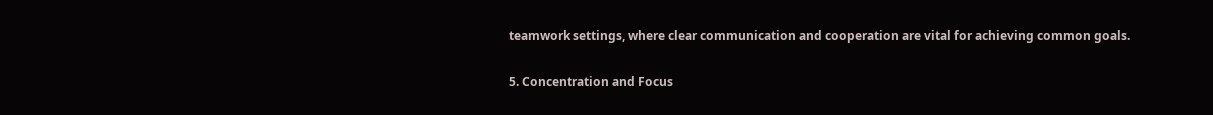teamwork settings, where clear communication and cooperation are vital for achieving common goals.

5. Concentration and Focus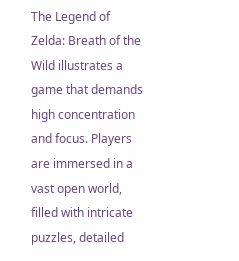The Legend of Zelda: Breath of the Wild illustrates a game that demands high concentration and focus. Players are immersed in a vast open world, filled with intricate puzzles, detailed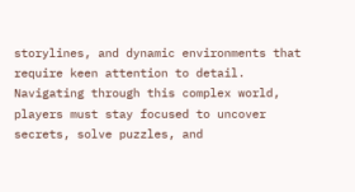storylines, and dynamic environments that require keen attention to detail. Navigating through this complex world, players must stay focused to uncover secrets, solve puzzles, and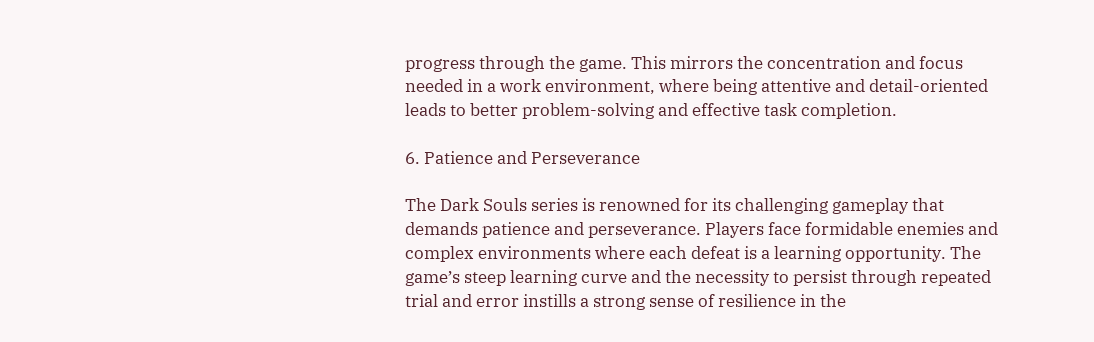progress through the game. This mirrors the concentration and focus needed in a work environment, where being attentive and detail-oriented leads to better problem-solving and effective task completion.

6. Patience and Perseverance

The Dark Souls series is renowned for its challenging gameplay that demands patience and perseverance. Players face formidable enemies and complex environments where each defeat is a learning opportunity. The game’s steep learning curve and the necessity to persist through repeated trial and error instills a strong sense of resilience in the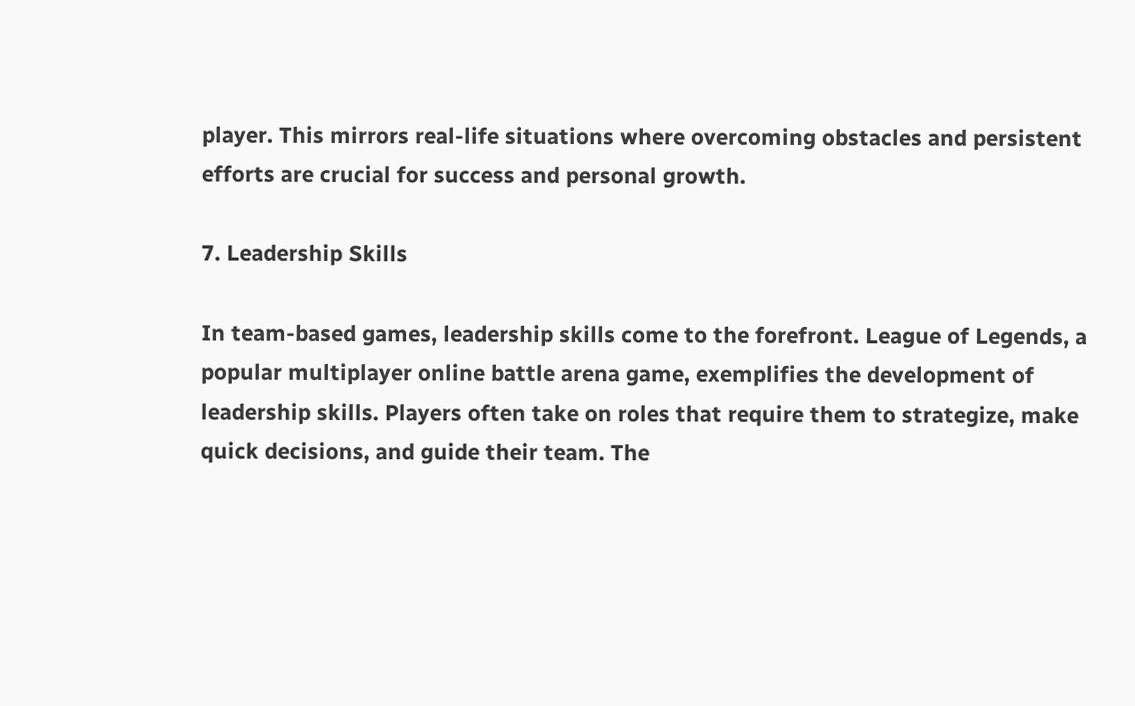player. This mirrors real-life situations where overcoming obstacles and persistent efforts are crucial for success and personal growth.

7. Leadership Skills

In team-based games, leadership skills come to the forefront. League of Legends, a popular multiplayer online battle arena game, exemplifies the development of leadership skills. Players often take on roles that require them to strategize, make quick decisions, and guide their team. The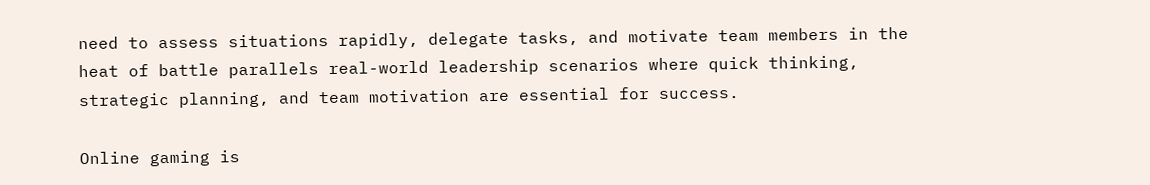need to assess situations rapidly, delegate tasks, and motivate team members in the heat of battle parallels real-world leadership scenarios where quick thinking, strategic planning, and team motivation are essential for success.

Online gaming is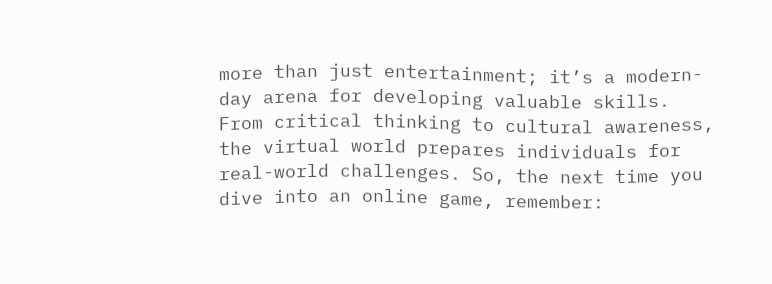more than just entertainment; it’s a modern-day arena for developing valuable skills. From critical thinking to cultural awareness, the virtual world prepares individuals for real-world challenges. So, the next time you dive into an online game, remember: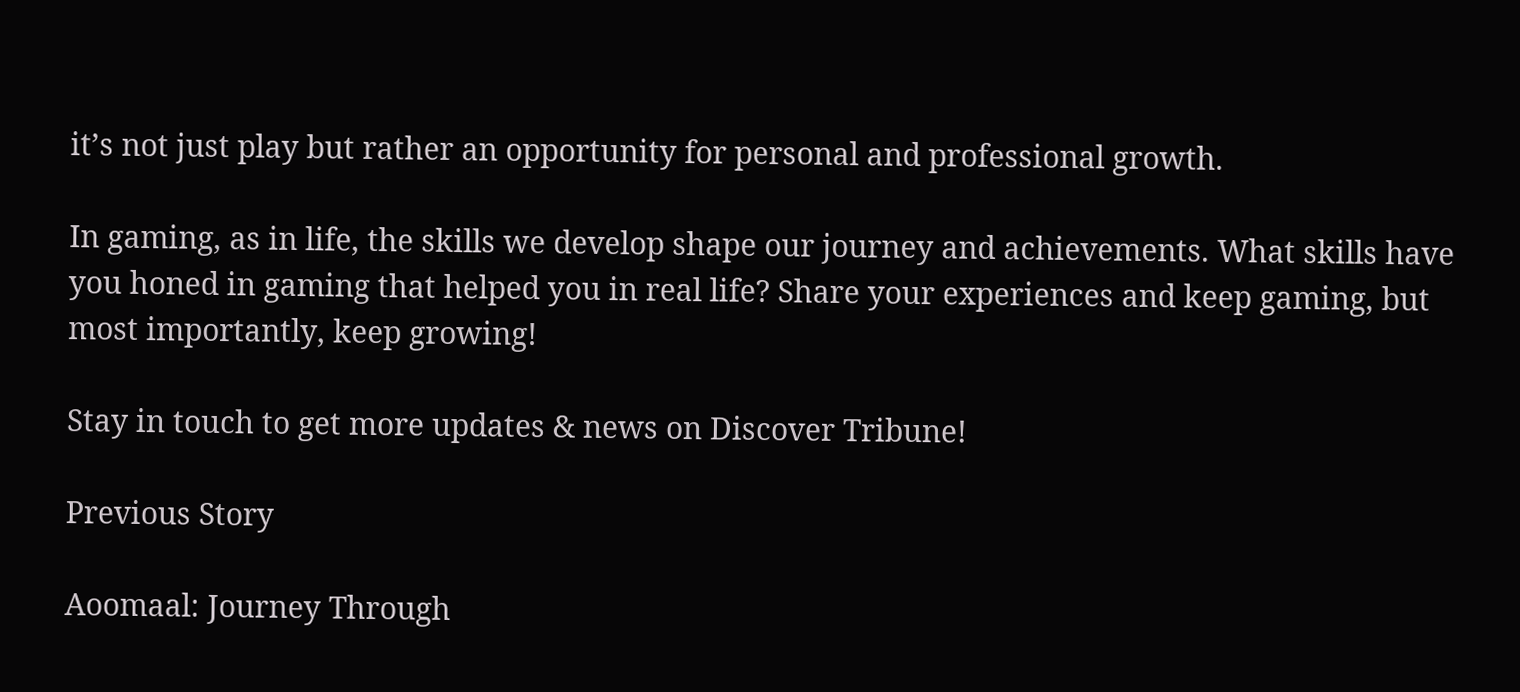it’s not just play but rather an opportunity for personal and professional growth.

In gaming, as in life, the skills we develop shape our journey and achievements. What skills have you honed in gaming that helped you in real life? Share your experiences and keep gaming, but most importantly, keep growing!

Stay in touch to get more updates & news on Discover Tribune!

Previous Story

Aoomaal: Journey Through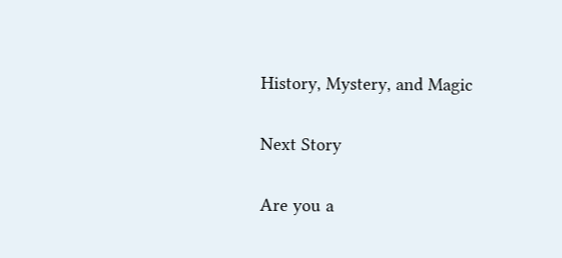History, Mystery, and Magic

Next Story

Are you a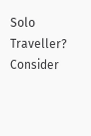Solo Traveller? Consider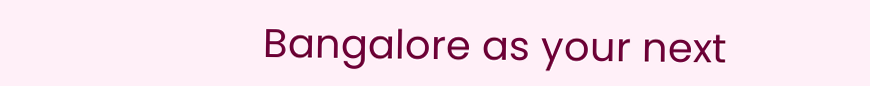Bangalore as your next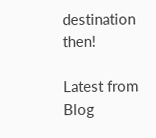destination then!

Latest from Blog